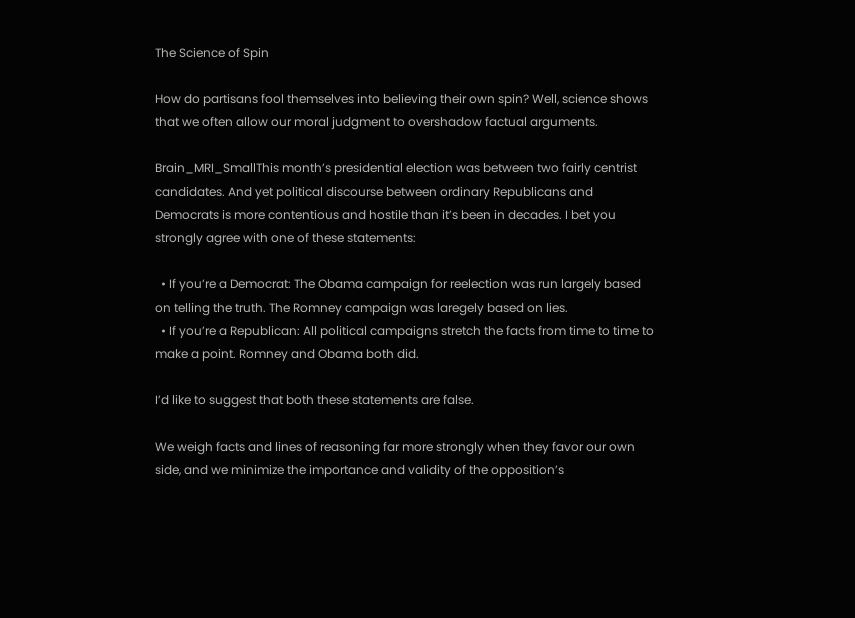The Science of Spin

How do partisans fool themselves into believing their own spin? Well, science shows that we often allow our moral judgment to overshadow factual arguments.

Brain_MRI_SmallThis month’s presidential election was between two fairly centrist candidates. And yet political discourse between ordinary Republicans and Democrats is more contentious and hostile than it’s been in decades. I bet you strongly agree with one of these statements:

  • If you’re a Democrat: The Obama campaign for reelection was run largely based on telling the truth. The Romney campaign was laregely based on lies.
  • If you’re a Republican: All political campaigns stretch the facts from time to time to make a point. Romney and Obama both did.

I’d like to suggest that both these statements are false.

We weigh facts and lines of reasoning far more strongly when they favor our own side, and we minimize the importance and validity of the opposition’s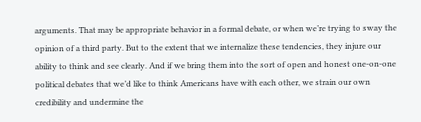arguments. That may be appropriate behavior in a formal debate, or when we’re trying to sway the opinion of a third party. But to the extent that we internalize these tendencies, they injure our ability to think and see clearly. And if we bring them into the sort of open and honest one-on-one political debates that we’d like to think Americans have with each other, we strain our own credibility and undermine the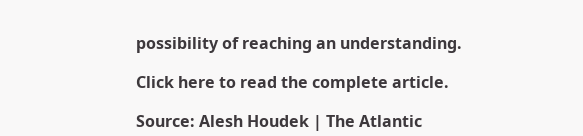possibility of reaching an understanding.

Click here to read the complete article.

Source: Alesh Houdek | The Atlantic